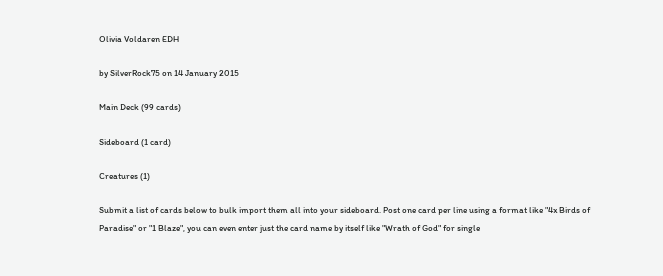Olivia Voldaren EDH

by SilverRock75 on 14 January 2015

Main Deck (99 cards)

Sideboard (1 card)

Creatures (1)

Submit a list of cards below to bulk import them all into your sideboard. Post one card per line using a format like "4x Birds of Paradise" or "1 Blaze", you can even enter just the card name by itself like "Wrath of God" for single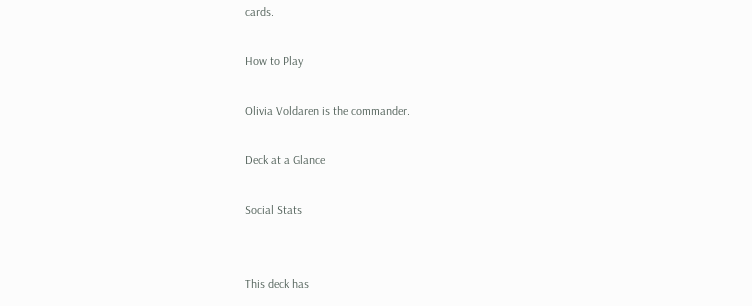cards.

How to Play

Olivia Voldaren is the commander.

Deck at a Glance

Social Stats


This deck has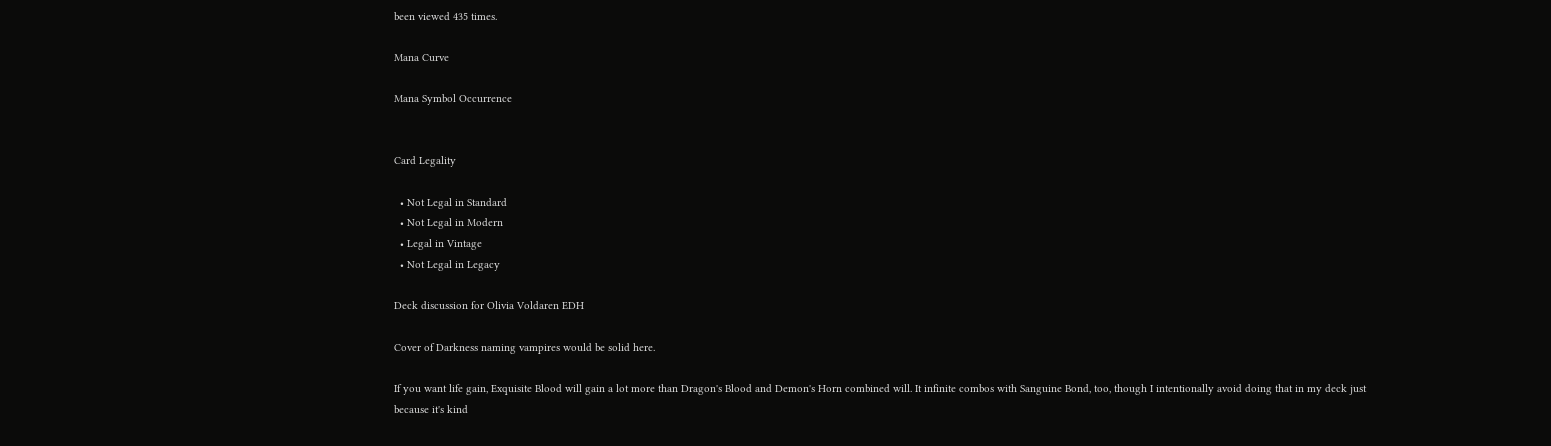been viewed 435 times.

Mana Curve

Mana Symbol Occurrence


Card Legality

  • Not Legal in Standard
  • Not Legal in Modern
  • Legal in Vintage
  • Not Legal in Legacy

Deck discussion for Olivia Voldaren EDH

Cover of Darkness naming vampires would be solid here.

If you want life gain, Exquisite Blood will gain a lot more than Dragon's Blood and Demon's Horn combined will. It infinite combos with Sanguine Bond, too, though I intentionally avoid doing that in my deck just because it's kind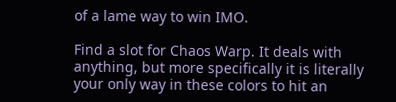of a lame way to win IMO.

Find a slot for Chaos Warp. It deals with anything, but more specifically it is literally your only way in these colors to hit an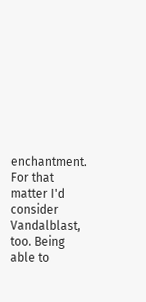enchantment. For that matter I'd consider Vandalblast, too. Being able to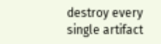destroy every single artifact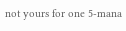not yours for one 5-mana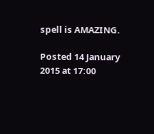spell is AMAZING.

Posted 14 January 2015 at 17:00